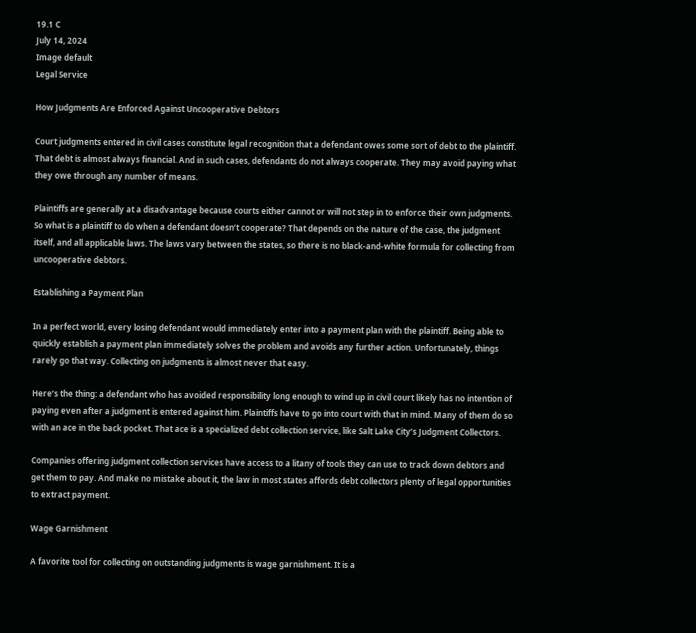19.1 C
July 14, 2024
Image default
Legal Service

How Judgments Are Enforced Against Uncooperative Debtors

Court judgments entered in civil cases constitute legal recognition that a defendant owes some sort of debt to the plaintiff. That debt is almost always financial. And in such cases, defendants do not always cooperate. They may avoid paying what they owe through any number of means.

Plaintiffs are generally at a disadvantage because courts either cannot or will not step in to enforce their own judgments. So what is a plaintiff to do when a defendant doesn’t cooperate? That depends on the nature of the case, the judgment itself, and all applicable laws. The laws vary between the states, so there is no black-and-white formula for collecting from uncooperative debtors.

Establishing a Payment Plan

In a perfect world, every losing defendant would immediately enter into a payment plan with the plaintiff. Being able to quickly establish a payment plan immediately solves the problem and avoids any further action. Unfortunately, things rarely go that way. Collecting on judgments is almost never that easy.

Here’s the thing: a defendant who has avoided responsibility long enough to wind up in civil court likely has no intention of paying even after a judgment is entered against him. Plaintiffs have to go into court with that in mind. Many of them do so with an ace in the back pocket. That ace is a specialized debt collection service, like Salt Lake City’s Judgment Collectors.

Companies offering judgment collection services have access to a litany of tools they can use to track down debtors and get them to pay. And make no mistake about it, the law in most states affords debt collectors plenty of legal opportunities to extract payment.

Wage Garnishment

A favorite tool for collecting on outstanding judgments is wage garnishment. It is a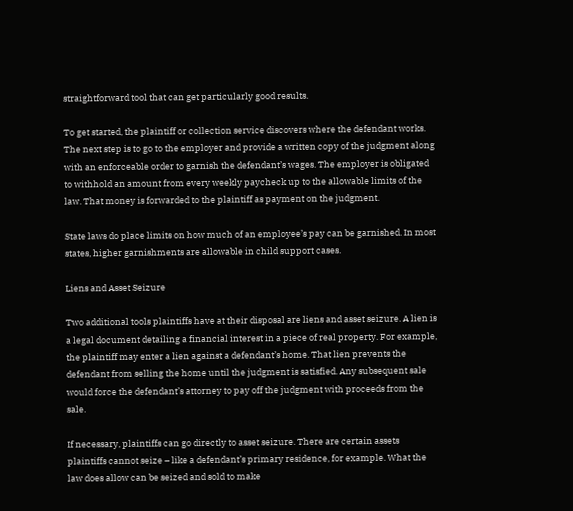straightforward tool that can get particularly good results.

To get started, the plaintiff or collection service discovers where the defendant works. The next step is to go to the employer and provide a written copy of the judgment along with an enforceable order to garnish the defendant’s wages. The employer is obligated to withhold an amount from every weekly paycheck up to the allowable limits of the law. That money is forwarded to the plaintiff as payment on the judgment.

State laws do place limits on how much of an employee’s pay can be garnished. In most states, higher garnishments are allowable in child support cases.

Liens and Asset Seizure

Two additional tools plaintiffs have at their disposal are liens and asset seizure. A lien is a legal document detailing a financial interest in a piece of real property. For example, the plaintiff may enter a lien against a defendant’s home. That lien prevents the defendant from selling the home until the judgment is satisfied. Any subsequent sale would force the defendant’s attorney to pay off the judgment with proceeds from the sale.

If necessary, plaintiffs can go directly to asset seizure. There are certain assets plaintiffs cannot seize – like a defendant’s primary residence, for example. What the law does allow can be seized and sold to make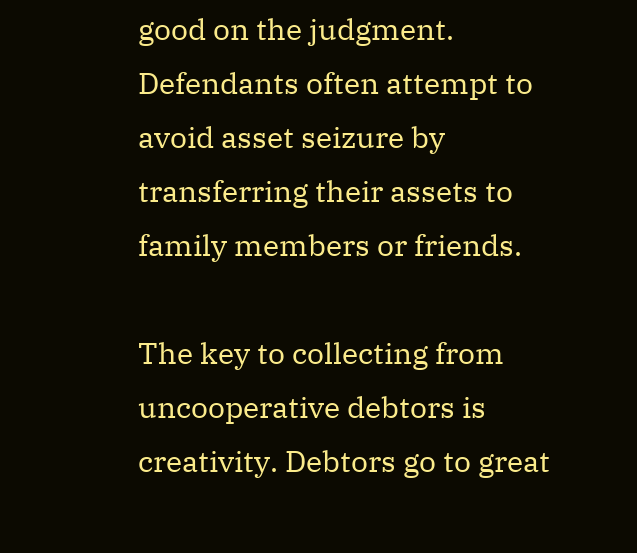good on the judgment. Defendants often attempt to avoid asset seizure by transferring their assets to family members or friends.

The key to collecting from uncooperative debtors is creativity. Debtors go to great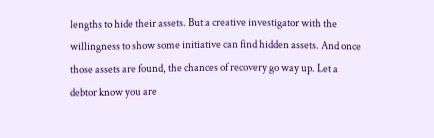lengths to hide their assets. But a creative investigator with the willingness to show some initiative can find hidden assets. And once those assets are found, the chances of recovery go way up. Let a debtor know you are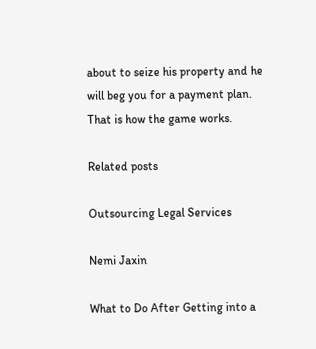about to seize his property and he will beg you for a payment plan. That is how the game works.

Related posts

Outsourcing Legal Services

Nemi Jaxin

What to Do After Getting into a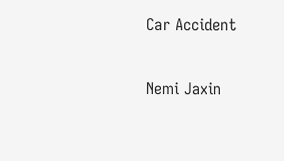Car Accident

Nemi Jaxin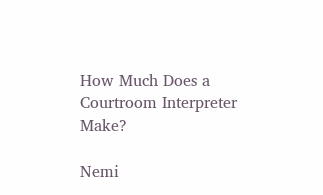How Much Does a Courtroom Interpreter Make?

Nemi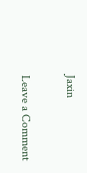Jaxin

Leave a Comment